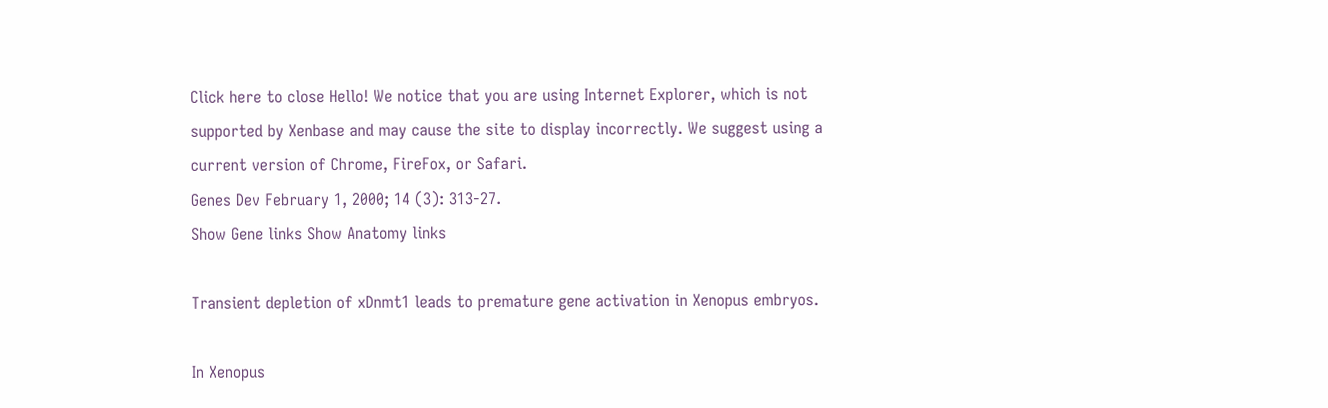Click here to close Hello! We notice that you are using Internet Explorer, which is not supported by Xenbase and may cause the site to display incorrectly. We suggest using a current version of Chrome, FireFox, or Safari.
Genes Dev February 1, 2000; 14 (3): 313-27.
Show Gene links Show Anatomy links

Transient depletion of xDnmt1 leads to premature gene activation in Xenopus embryos.

In Xenopus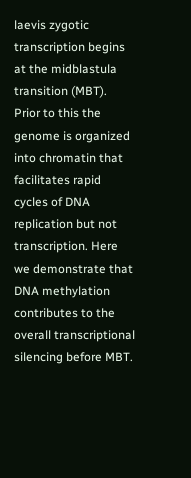laevis zygotic transcription begins at the midblastula transition (MBT). Prior to this the genome is organized into chromatin that facilitates rapid cycles of DNA replication but not transcription. Here we demonstrate that DNA methylation contributes to the overall transcriptional silencing before MBT.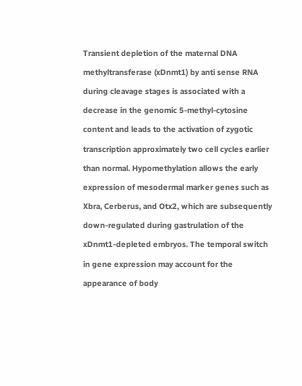Transient depletion of the maternal DNA methyltransferase (xDnmt1) by anti sense RNA during cleavage stages is associated with a decrease in the genomic 5-methyl-cytosine content and leads to the activation of zygotic transcription approximately two cell cycles earlier than normal. Hypomethylation allows the early expression of mesodermal marker genes such as Xbra, Cerberus, and Otx2, which are subsequently down-regulated during gastrulation of the xDnmt1-depleted embryos. The temporal switch in gene expression may account for the appearance of body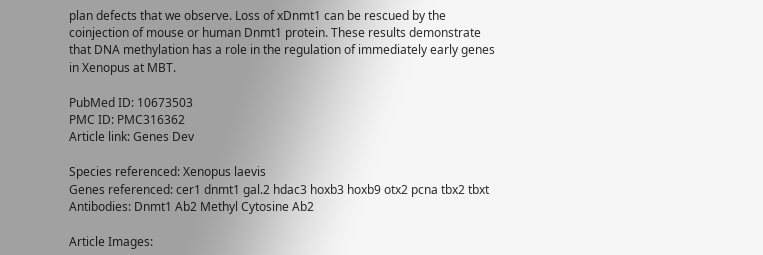plan defects that we observe. Loss of xDnmt1 can be rescued by the coinjection of mouse or human Dnmt1 protein. These results demonstrate that DNA methylation has a role in the regulation of immediately early genes in Xenopus at MBT.

PubMed ID: 10673503
PMC ID: PMC316362
Article link: Genes Dev

Species referenced: Xenopus laevis
Genes referenced: cer1 dnmt1 gal.2 hdac3 hoxb3 hoxb9 otx2 pcna tbx2 tbxt
Antibodies: Dnmt1 Ab2 Methyl Cytosine Ab2

Article Images: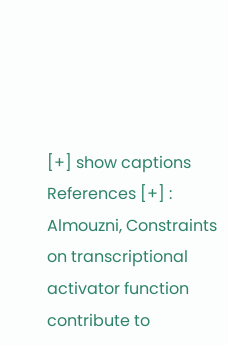[+] show captions
References [+] :
Almouzni, Constraints on transcriptional activator function contribute to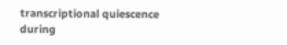transcriptional quiescence during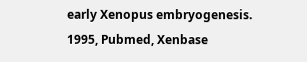early Xenopus embryogenesis. 1995, Pubmed, Xenbase